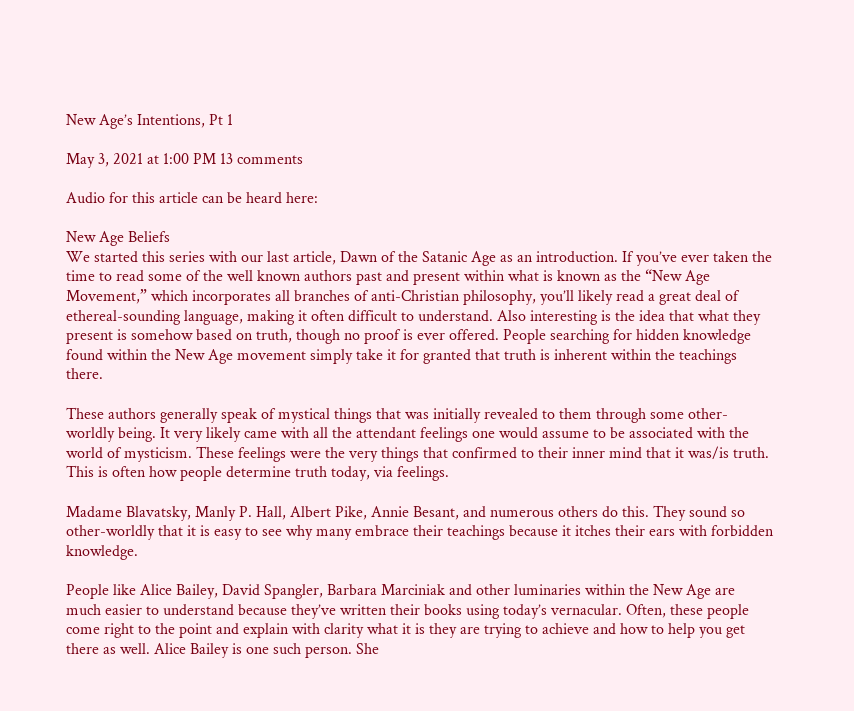New Age’s Intentions, Pt 1

May 3, 2021 at 1:00 PM 13 comments

Audio for this article can be heard here:

New Age Beliefs
We started this series with our last article, Dawn of the Satanic Age as an introduction. If you’ve ever taken the time to read some of the well known authors past and present within what is known as the “New Age Movement,” which incorporates all branches of anti-Christian philosophy, you’ll likely read a great deal of ethereal-sounding language, making it often difficult to understand. Also interesting is the idea that what they present is somehow based on truth, though no proof is ever offered. People searching for hidden knowledge found within the New Age movement simply take it for granted that truth is inherent within the teachings there.

These authors generally speak of mystical things that was initially revealed to them through some other-worldly being. It very likely came with all the attendant feelings one would assume to be associated with the world of mysticism. These feelings were the very things that confirmed to their inner mind that it was/is truth. This is often how people determine truth today, via feelings.

Madame Blavatsky, Manly P. Hall, Albert Pike, Annie Besant, and numerous others do this. They sound so other-worldly that it is easy to see why many embrace their teachings because it itches their ears with forbidden knowledge.

People like Alice Bailey, David Spangler, Barbara Marciniak and other luminaries within the New Age are much easier to understand because they’ve written their books using today’s vernacular. Often, these people come right to the point and explain with clarity what it is they are trying to achieve and how to help you get there as well. Alice Bailey is one such person. She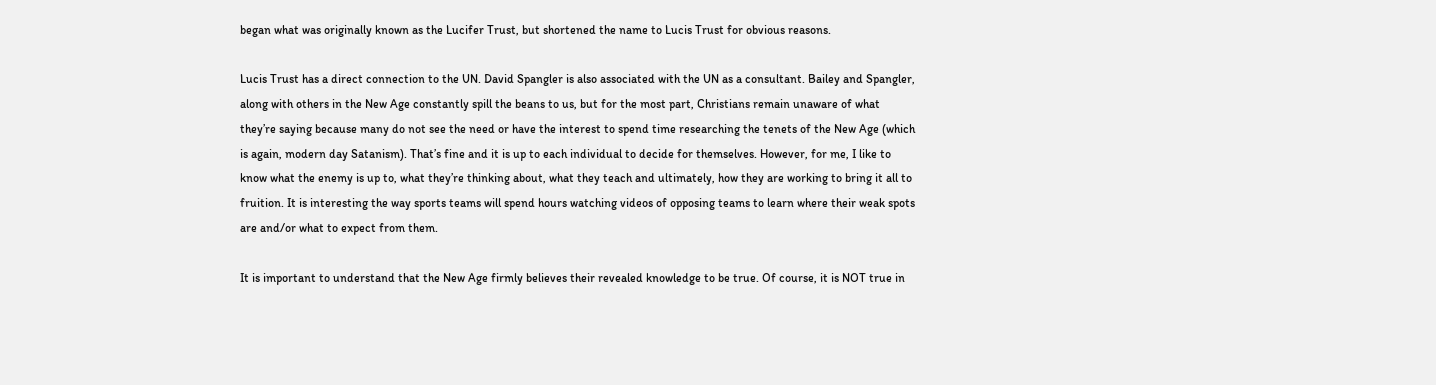began what was originally known as the Lucifer Trust, but shortened the name to Lucis Trust for obvious reasons.

Lucis Trust has a direct connection to the UN. David Spangler is also associated with the UN as a consultant. Bailey and Spangler, along with others in the New Age constantly spill the beans to us, but for the most part, Christians remain unaware of what they’re saying because many do not see the need or have the interest to spend time researching the tenets of the New Age (which is again, modern day Satanism). That’s fine and it is up to each individual to decide for themselves. However, for me, I like to know what the enemy is up to, what they’re thinking about, what they teach and ultimately, how they are working to bring it all to fruition. It is interesting the way sports teams will spend hours watching videos of opposing teams to learn where their weak spots are and/or what to expect from them.

It is important to understand that the New Age firmly believes their revealed knowledge to be true. Of course, it is NOT true in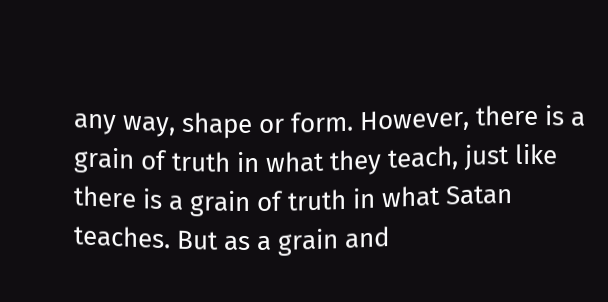any way, shape or form. However, there is a grain of truth in what they teach, just like there is a grain of truth in what Satan teaches. But as a grain and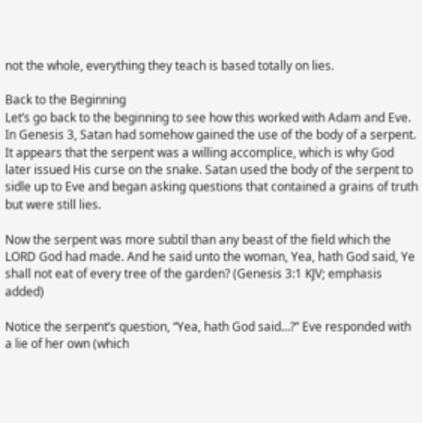not the whole, everything they teach is based totally on lies.

Back to the Beginning
Let’s go back to the beginning to see how this worked with Adam and Eve. In Genesis 3, Satan had somehow gained the use of the body of a serpent. It appears that the serpent was a willing accomplice, which is why God later issued His curse on the snake. Satan used the body of the serpent to sidle up to Eve and began asking questions that contained a grains of truth but were still lies.

Now the serpent was more subtil than any beast of the field which the LORD God had made. And he said unto the woman, Yea, hath God said, Ye shall not eat of every tree of the garden? (Genesis 3:1 KJV; emphasis added)

Notice the serpent’s question, “Yea, hath God said…?” Eve responded with a lie of her own (which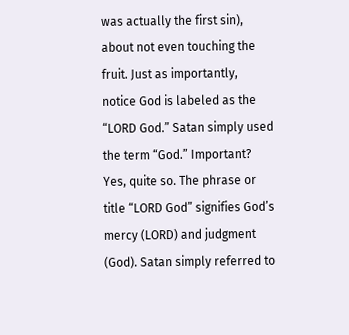was actually the first sin), about not even touching the fruit. Just as importantly, notice God is labeled as the “LORD God.” Satan simply used the term “God.” Important? Yes, quite so. The phrase or title “LORD God” signifies God’s mercy (LORD) and judgment (God). Satan simply referred to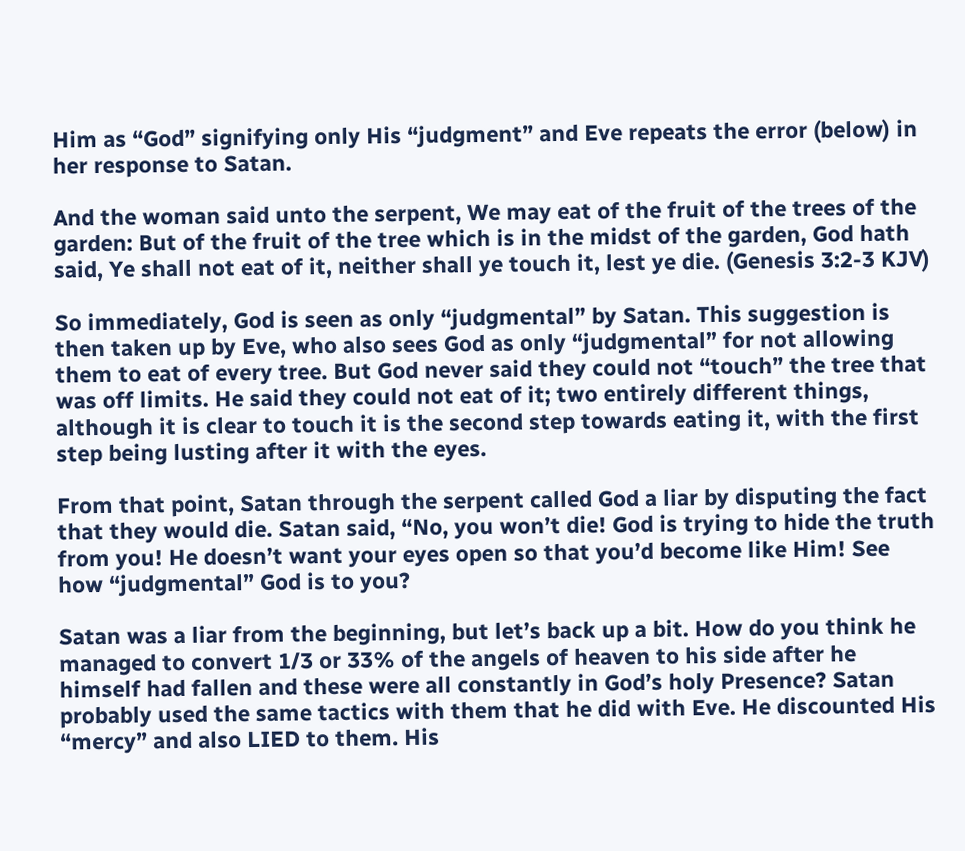Him as “God” signifying only His “judgment” and Eve repeats the error (below) in her response to Satan.

And the woman said unto the serpent, We may eat of the fruit of the trees of the garden: But of the fruit of the tree which is in the midst of the garden, God hath said, Ye shall not eat of it, neither shall ye touch it, lest ye die. (Genesis 3:2-3 KJV)

So immediately, God is seen as only “judgmental” by Satan. This suggestion is then taken up by Eve, who also sees God as only “judgmental” for not allowing them to eat of every tree. But God never said they could not “touch” the tree that was off limits. He said they could not eat of it; two entirely different things, although it is clear to touch it is the second step towards eating it, with the first step being lusting after it with the eyes.

From that point, Satan through the serpent called God a liar by disputing the fact that they would die. Satan said, “No, you won’t die! God is trying to hide the truth from you! He doesn’t want your eyes open so that you’d become like Him! See how “judgmental” God is to you?

Satan was a liar from the beginning, but let’s back up a bit. How do you think he managed to convert 1/3 or 33% of the angels of heaven to his side after he himself had fallen and these were all constantly in God’s holy Presence? Satan probably used the same tactics with them that he did with Eve. He discounted His “mercy” and also LIED to them. His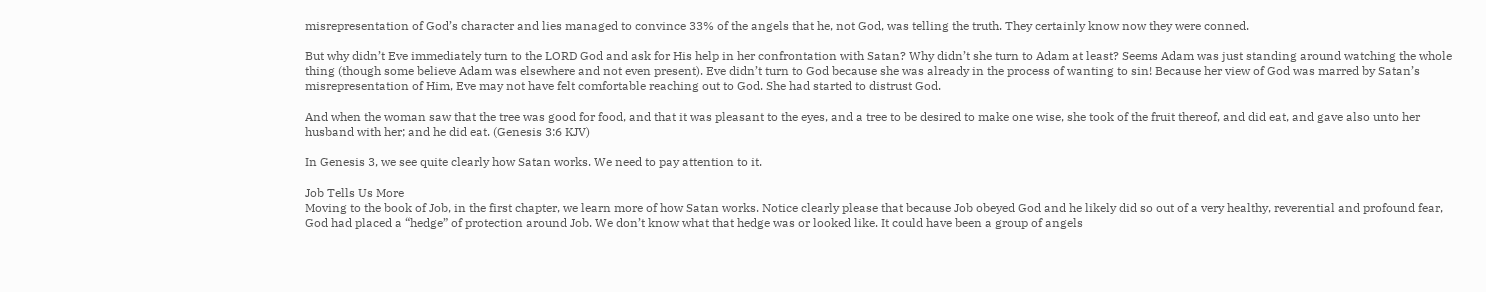misrepresentation of God’s character and lies managed to convince 33% of the angels that he, not God, was telling the truth. They certainly know now they were conned.

But why didn’t Eve immediately turn to the LORD God and ask for His help in her confrontation with Satan? Why didn’t she turn to Adam at least? Seems Adam was just standing around watching the whole thing (though some believe Adam was elsewhere and not even present). Eve didn’t turn to God because she was already in the process of wanting to sin! Because her view of God was marred by Satan’s misrepresentation of Him, Eve may not have felt comfortable reaching out to God. She had started to distrust God.

And when the woman saw that the tree was good for food, and that it was pleasant to the eyes, and a tree to be desired to make one wise, she took of the fruit thereof, and did eat, and gave also unto her husband with her; and he did eat. (Genesis 3:6 KJV)

In Genesis 3, we see quite clearly how Satan works. We need to pay attention to it.

Job Tells Us More
Moving to the book of Job, in the first chapter, we learn more of how Satan works. Notice clearly please that because Job obeyed God and he likely did so out of a very healthy, reverential and profound fear, God had placed a “hedge” of protection around Job. We don’t know what that hedge was or looked like. It could have been a group of angels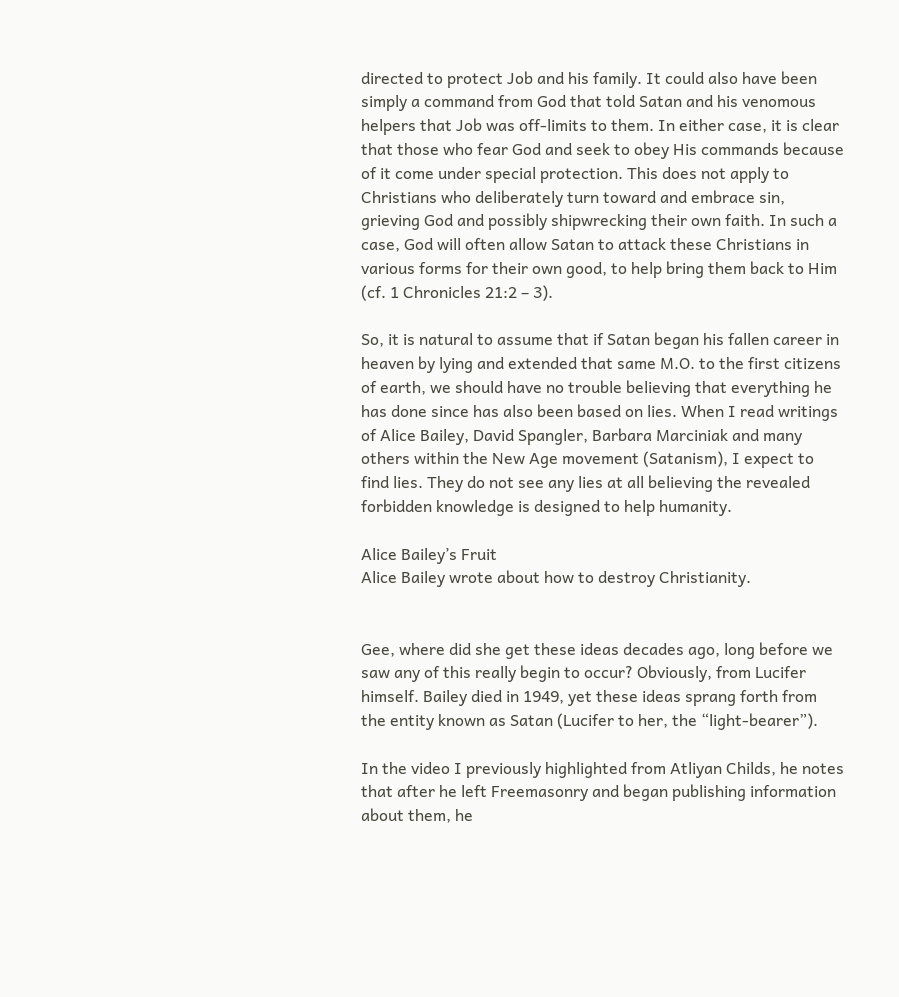directed to protect Job and his family. It could also have been simply a command from God that told Satan and his venomous helpers that Job was off-limits to them. In either case, it is clear that those who fear God and seek to obey His commands because of it come under special protection. This does not apply to Christians who deliberately turn toward and embrace sin, grieving God and possibly shipwrecking their own faith. In such a case, God will often allow Satan to attack these Christians in various forms for their own good, to help bring them back to Him (cf. 1 Chronicles 21:2 – 3).

So, it is natural to assume that if Satan began his fallen career in heaven by lying and extended that same M.O. to the first citizens of earth, we should have no trouble believing that everything he has done since has also been based on lies. When I read writings of Alice Bailey, David Spangler, Barbara Marciniak and many others within the New Age movement (Satanism), I expect to find lies. They do not see any lies at all believing the revealed forbidden knowledge is designed to help humanity.

Alice Bailey’s Fruit
Alice Bailey wrote about how to destroy Christianity.


Gee, where did she get these ideas decades ago, long before we saw any of this really begin to occur? Obviously, from Lucifer himself. Bailey died in 1949, yet these ideas sprang forth from the entity known as Satan (Lucifer to her, the “light-bearer”).

In the video I previously highlighted from Atliyan Childs, he notes that after he left Freemasonry and began publishing information about them, he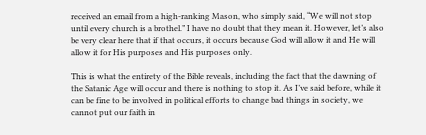received an email from a high-ranking Mason, who simply said, “We will not stop until every church is a brothel.” I have no doubt that they mean it. However, let’s also be very clear here that if that occurs, it occurs because God will allow it and He will allow it for His purposes and His purposes only.

This is what the entirety of the Bible reveals, including the fact that the dawning of the Satanic Age will occur and there is nothing to stop it. As I’ve said before, while it can be fine to be involved in political efforts to change bad things in society, we cannot put our faith in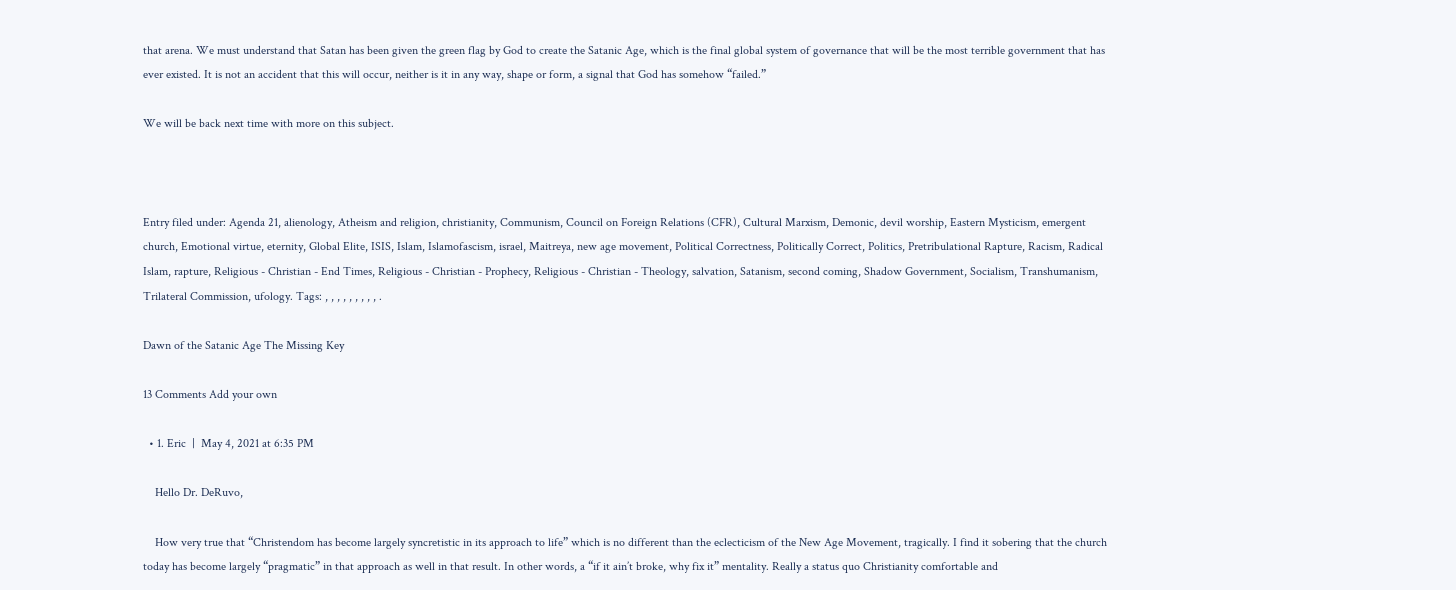that arena. We must understand that Satan has been given the green flag by God to create the Satanic Age, which is the final global system of governance that will be the most terrible government that has ever existed. It is not an accident that this will occur, neither is it in any way, shape or form, a signal that God has somehow “failed.”

We will be back next time with more on this subject.



Entry filed under: Agenda 21, alienology, Atheism and religion, christianity, Communism, Council on Foreign Relations (CFR), Cultural Marxism, Demonic, devil worship, Eastern Mysticism, emergent church, Emotional virtue, eternity, Global Elite, ISIS, Islam, Islamofascism, israel, Maitreya, new age movement, Political Correctness, Politically Correct, Politics, Pretribulational Rapture, Racism, Radical Islam, rapture, Religious - Christian - End Times, Religious - Christian - Prophecy, Religious - Christian - Theology, salvation, Satanism, second coming, Shadow Government, Socialism, Transhumanism, Trilateral Commission, ufology. Tags: , , , , , , , , , .

Dawn of the Satanic Age The Missing Key

13 Comments Add your own

  • 1. Eric  |  May 4, 2021 at 6:35 PM

    Hello Dr. DeRuvo,

    How very true that “Christendom has become largely syncretistic in its approach to life” which is no different than the eclecticism of the New Age Movement, tragically. I find it sobering that the church today has become largely “pragmatic” in that approach as well in that result. In other words, a “if it ain’t broke, why fix it” mentality. Really a status quo Christianity comfortable and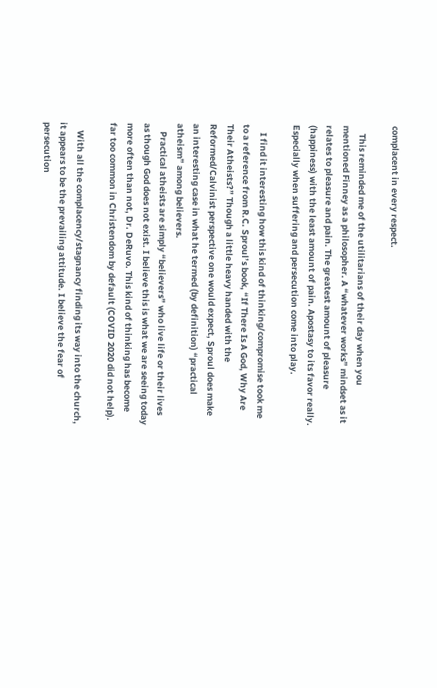complacent in every respect.

    This reminded me of the utilitarians of their day when you mentioned Finney as a philosopher. A “whatever works” mindset as it relates to pleasure and pain. The greatest amount of pleasure (happiness) with the least amount of pain. Apostasy to its favor really. Especially when suffering and persecution come into play.

    I find it interesting how this kind of thinking/compromise took me to a reference from R.C. Sproul’s book, “If There Is A God, Why Are Their Atheists?” Though a little heavy handed with the Reformed/Calvinist perspective one would expect, Sproul does make an interesting case in what he termed (by definition) “practical atheism” among believers.
    Practical atheists are simply “believers” who live life or their lives as though God does not exist. I believe this is what we are seeing today more often than not, Dr. DeRuvo. This kind of thinking has become far too common in Christendom by default (COVID 2020 did not help).

    With all the complacency/stagnancy finding its way into the church, it appears to be the prevailing attitude. I believe the fear of persecution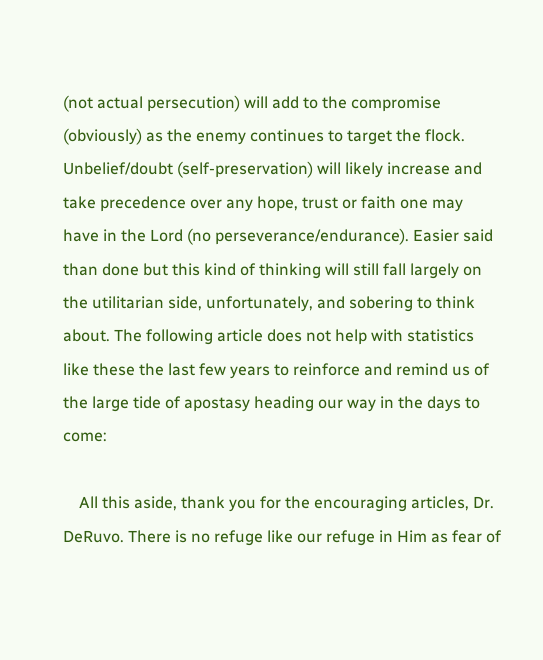(not actual persecution) will add to the compromise (obviously) as the enemy continues to target the flock. Unbelief/doubt (self-preservation) will likely increase and take precedence over any hope, trust or faith one may have in the Lord (no perseverance/endurance). Easier said than done but this kind of thinking will still fall largely on the utilitarian side, unfortunately, and sobering to think about. The following article does not help with statistics like these the last few years to reinforce and remind us of the large tide of apostasy heading our way in the days to come:

    All this aside, thank you for the encouraging articles, Dr. DeRuvo. There is no refuge like our refuge in Him as fear of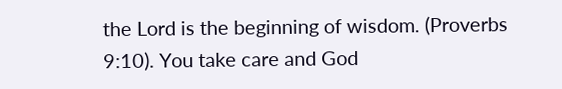the Lord is the beginning of wisdom. (Proverbs 9:10). You take care and God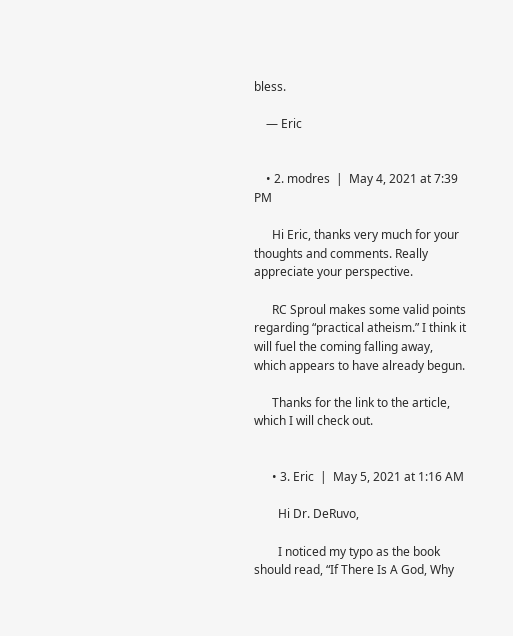bless.

    — Eric


    • 2. modres  |  May 4, 2021 at 7:39 PM

      Hi Eric, thanks very much for your thoughts and comments. Really appreciate your perspective.

      RC Sproul makes some valid points regarding “practical atheism.” I think it will fuel the coming falling away, which appears to have already begun.

      Thanks for the link to the article, which I will check out.


      • 3. Eric  |  May 5, 2021 at 1:16 AM

        Hi Dr. DeRuvo,

        I noticed my typo as the book should read, “If There Is A God, Why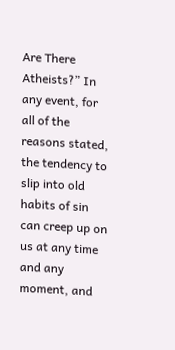Are There Atheists?” In any event, for all of the reasons stated, the tendency to slip into old habits of sin can creep up on us at any time and any moment, and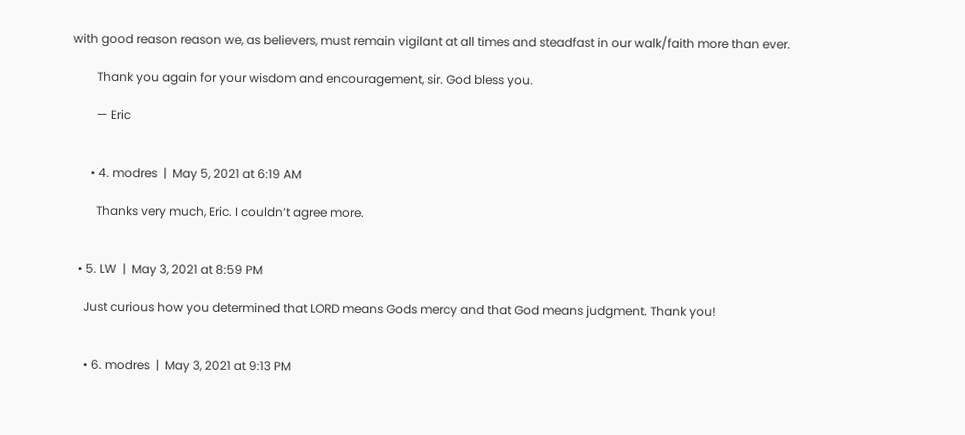with good reason reason we, as believers, must remain vigilant at all times and steadfast in our walk/faith more than ever.

        Thank you again for your wisdom and encouragement, sir. God bless you.

        — Eric


      • 4. modres  |  May 5, 2021 at 6:19 AM

        Thanks very much, Eric. I couldn’t agree more.


  • 5. LW  |  May 3, 2021 at 8:59 PM

    Just curious how you determined that LORD means Gods mercy and that God means judgment. Thank you!


    • 6. modres  |  May 3, 2021 at 9:13 PM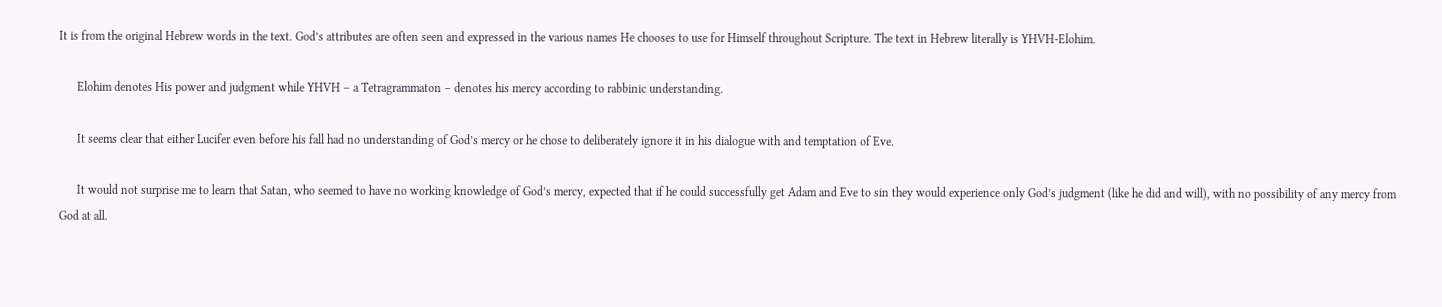It is from the original Hebrew words in the text. God’s attributes are often seen and expressed in the various names He chooses to use for Himself throughout Scripture. The text in Hebrew literally is YHVH-Elohim.

      Elohim denotes His power and judgment while YHVH – a Tetragrammaton – denotes his mercy according to rabbinic understanding.

      It seems clear that either Lucifer even before his fall had no understanding of God’s mercy or he chose to deliberately ignore it in his dialogue with and temptation of Eve.

      It would not surprise me to learn that Satan, who seemed to have no working knowledge of God’s mercy, expected that if he could successfully get Adam and Eve to sin they would experience only God’s judgment (like he did and will), with no possibility of any mercy from God at all.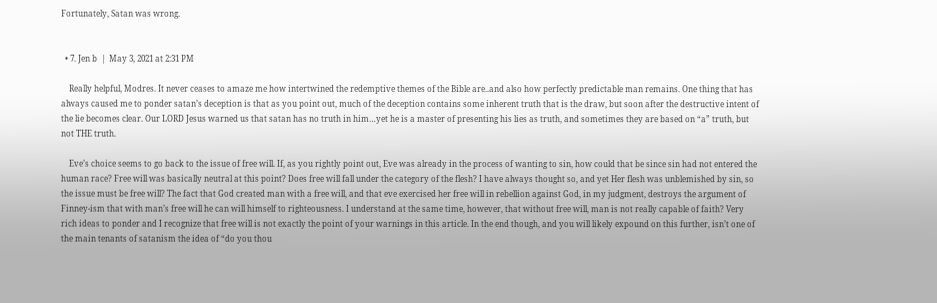Fortunately, Satan was wrong.


  • 7. Jen b  |  May 3, 2021 at 2:31 PM

    Really helpful, Modres. It never ceases to amaze me how intertwined the redemptive themes of the Bible are..and also how perfectly predictable man remains. One thing that has always caused me to ponder satan’s deception is that as you point out, much of the deception contains some inherent truth that is the draw, but soon after the destructive intent of the lie becomes clear. Our LORD Jesus warned us that satan has no truth in him…yet he is a master of presenting his lies as truth, and sometimes they are based on “a” truth, but not THE truth.

    Eve’s choice seems to go back to the issue of free will. If, as you rightly point out, Eve was already in the process of wanting to sin, how could that be since sin had not entered the human race? Free will was basically neutral at this point? Does free will fall under the category of the flesh? I have always thought so, and yet Her flesh was unblemished by sin, so the issue must be free will? The fact that God created man with a free will, and that eve exercised her free will in rebellion against God, in my judgment, destroys the argument of Finney-ism that with man’s free will he can will himself to righteousness. I understand at the same time, however, that without free will, man is not really capable of faith? Very rich ideas to ponder and I recognize that free will is not exactly the point of your warnings in this article. In the end though, and you will likely expound on this further, isn’t one of the main tenants of satanism the idea of “do you thou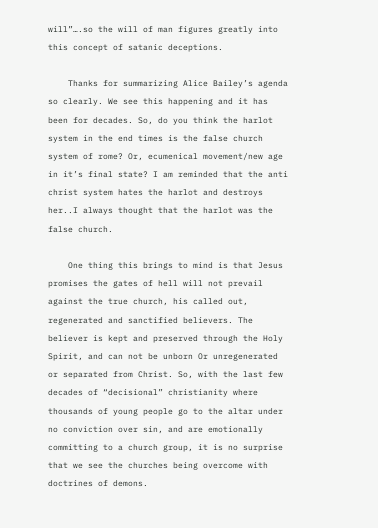will”….so the will of man figures greatly into this concept of satanic deceptions.

    Thanks for summarizing Alice Bailey’s agenda so clearly. We see this happening and it has been for decades. So, do you think the harlot system in the end times is the false church system of rome? Or, ecumenical movement/new age in it’s final state? I am reminded that the anti christ system hates the harlot and destroys her..I always thought that the harlot was the false church.

    One thing this brings to mind is that Jesus promises the gates of hell will not prevail against the true church, his called out, regenerated and sanctified believers. The believer is kept and preserved through the Holy Spirit, and can not be unborn Or unregenerated or separated from Christ. So, with the last few decades of “decisional” christianity where thousands of young people go to the altar under no conviction over sin, and are emotionally committing to a church group, it is no surprise that we see the churches being overcome with doctrines of demons.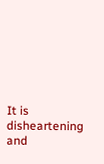It is disheartening and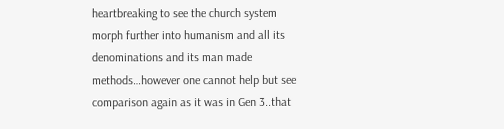heartbreaking to see the church system morph further into humanism and all its denominations and its man made methods…however one cannot help but see comparison again as it was in Gen 3..that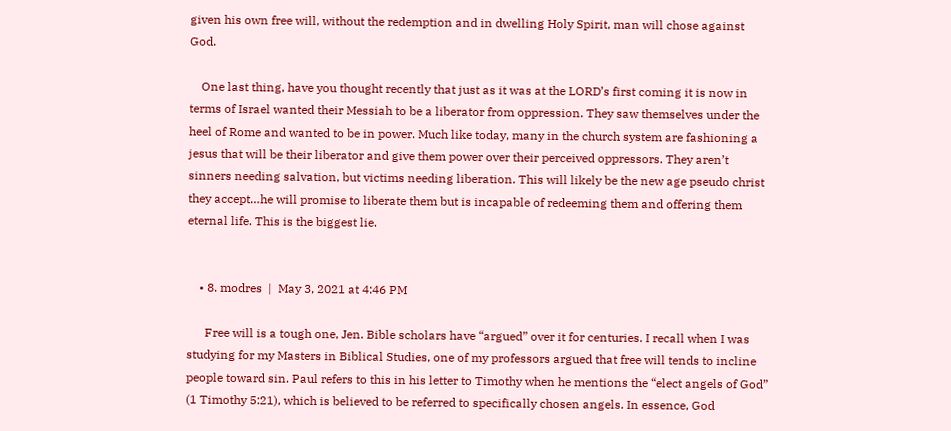given his own free will, without the redemption and in dwelling Holy Spirit, man will chose against God.

    One last thing, have you thought recently that just as it was at the LORD’s first coming it is now in terms of Israel wanted their Messiah to be a liberator from oppression. They saw themselves under the heel of Rome and wanted to be in power. Much like today, many in the church system are fashioning a jesus that will be their liberator and give them power over their perceived oppressors. They aren’t sinners needing salvation, but victims needing liberation. This will likely be the new age pseudo christ they accept…he will promise to liberate them but is incapable of redeeming them and offering them eternal life. This is the biggest lie.


    • 8. modres  |  May 3, 2021 at 4:46 PM

      Free will is a tough one, Jen. Bible scholars have “argued” over it for centuries. I recall when I was studying for my Masters in Biblical Studies, one of my professors argued that free will tends to incline people toward sin. Paul refers to this in his letter to Timothy when he mentions the “elect angels of God” (1 Timothy 5:21), which is believed to be referred to specifically chosen angels. In essence, God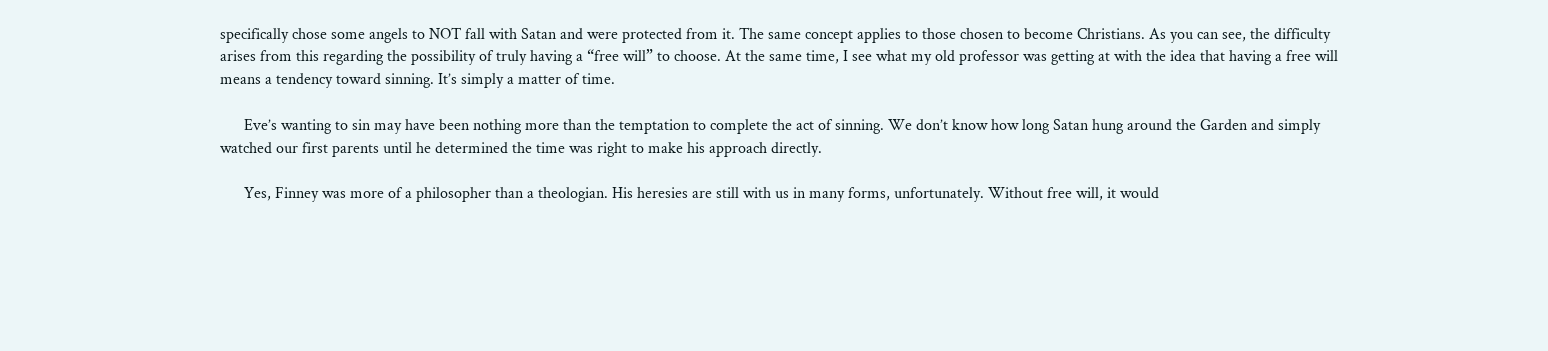specifically chose some angels to NOT fall with Satan and were protected from it. The same concept applies to those chosen to become Christians. As you can see, the difficulty arises from this regarding the possibility of truly having a “free will” to choose. At the same time, I see what my old professor was getting at with the idea that having a free will means a tendency toward sinning. It’s simply a matter of time.

      Eve’s wanting to sin may have been nothing more than the temptation to complete the act of sinning. We don’t know how long Satan hung around the Garden and simply watched our first parents until he determined the time was right to make his approach directly.

      Yes, Finney was more of a philosopher than a theologian. His heresies are still with us in many forms, unfortunately. Without free will, it would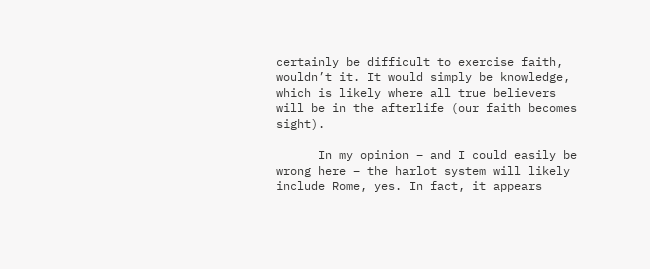certainly be difficult to exercise faith, wouldn’t it. It would simply be knowledge, which is likely where all true believers will be in the afterlife (our faith becomes sight).

      In my opinion – and I could easily be wrong here – the harlot system will likely include Rome, yes. In fact, it appears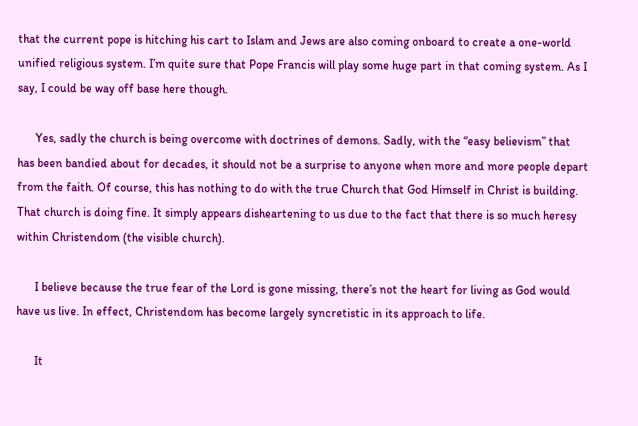that the current pope is hitching his cart to Islam and Jews are also coming onboard to create a one-world unified religious system. I’m quite sure that Pope Francis will play some huge part in that coming system. As I say, I could be way off base here though.

      Yes, sadly the church is being overcome with doctrines of demons. Sadly, with the “easy believism” that has been bandied about for decades, it should not be a surprise to anyone when more and more people depart from the faith. Of course, this has nothing to do with the true Church that God Himself in Christ is building. That church is doing fine. It simply appears disheartening to us due to the fact that there is so much heresy within Christendom (the visible church).

      I believe because the true fear of the Lord is gone missing, there’s not the heart for living as God would have us live. In effect, Christendom has become largely syncretistic in its approach to life.

      It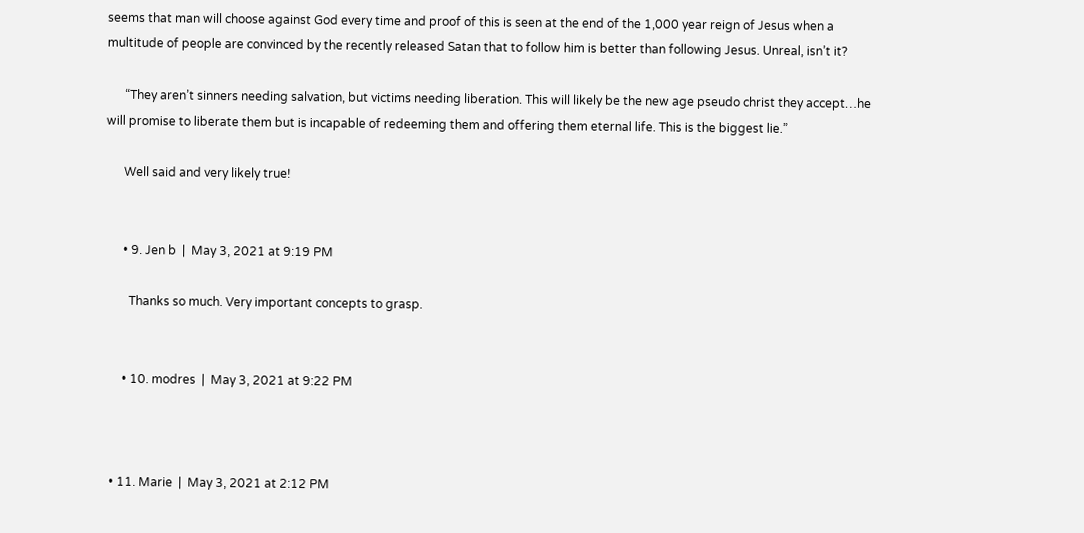seems that man will choose against God every time and proof of this is seen at the end of the 1,000 year reign of Jesus when a multitude of people are convinced by the recently released Satan that to follow him is better than following Jesus. Unreal, isn’t it?

      “They aren’t sinners needing salvation, but victims needing liberation. This will likely be the new age pseudo christ they accept…he will promise to liberate them but is incapable of redeeming them and offering them eternal life. This is the biggest lie.”

      Well said and very likely true!


      • 9. Jen b  |  May 3, 2021 at 9:19 PM

        Thanks so much. Very important concepts to grasp.


      • 10. modres  |  May 3, 2021 at 9:22 PM



  • 11. Marie  |  May 3, 2021 at 2:12 PM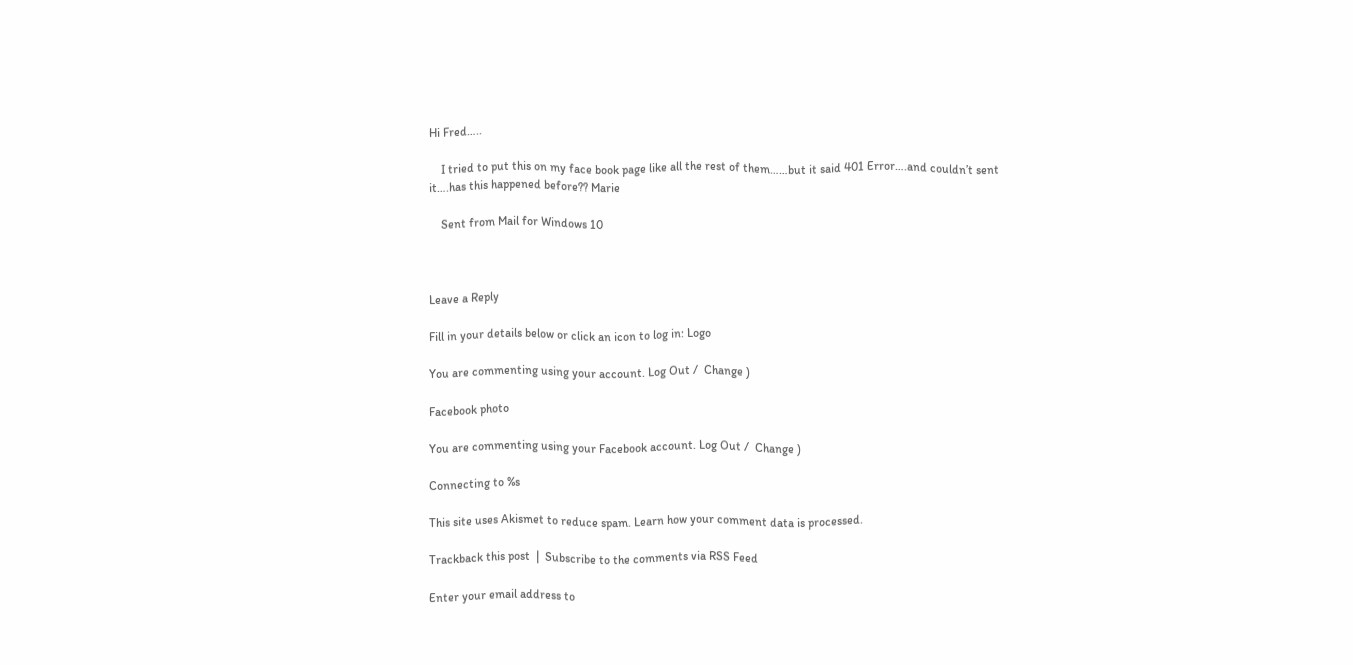Hi Fred…..

    I tried to put this on my face book page like all the rest of them……but it said 401 Error….and couldn’t sent it….has this happened before?? Marie

    Sent from Mail for Windows 10



Leave a Reply

Fill in your details below or click an icon to log in: Logo

You are commenting using your account. Log Out /  Change )

Facebook photo

You are commenting using your Facebook account. Log Out /  Change )

Connecting to %s

This site uses Akismet to reduce spam. Learn how your comment data is processed.

Trackback this post  |  Subscribe to the comments via RSS Feed

Enter your email address to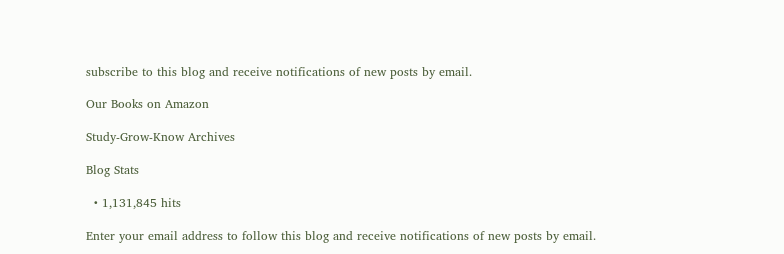subscribe to this blog and receive notifications of new posts by email.

Our Books on Amazon

Study-Grow-Know Archives

Blog Stats

  • 1,131,845 hits

Enter your email address to follow this blog and receive notifications of new posts by email.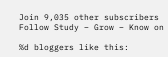Join 9,035 other subscribers
Follow Study – Grow – Know on

%d bloggers like this: